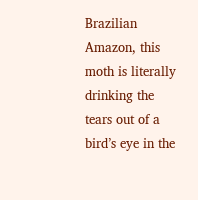Brazilian Amazon, this moth is literally drinking the tears out of a bird’s eye in the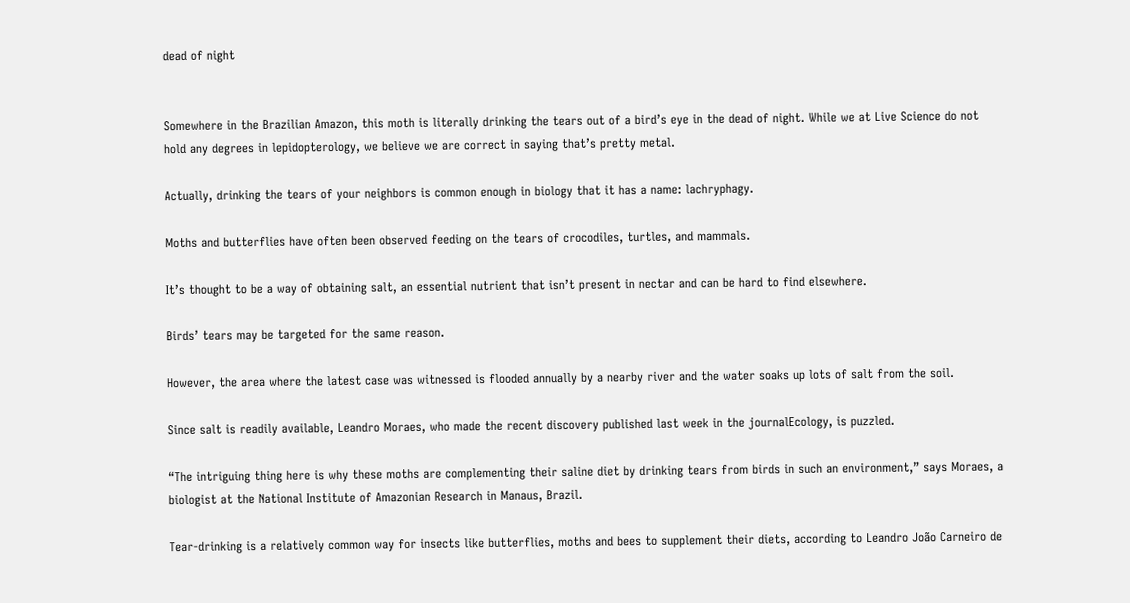dead of night


Somewhere in the Brazilian Amazon, this moth is literally drinking the tears out of a bird’s eye in the dead of night. While we at Live Science do not hold any degrees in lepidopterology, we believe we are correct in saying that’s pretty metal.

Actually, drinking the tears of your neighbors is common enough in biology that it has a name: lachryphagy.

Moths and butterflies have often been observed feeding on the tears of crocodiles, turtles, and mammals.

It’s thought to be a way of obtaining salt, an essential nutrient that isn’t present in nectar and can be hard to find elsewhere.

Birds’ tears may be targeted for the same reason.

However, the area where the latest case was witnessed is flooded annually by a nearby river and the water soaks up lots of salt from the soil.

Since salt is readily available, Leandro Moraes, who made the recent discovery published last week in the journalEcology, is puzzled.

“The intriguing thing here is why these moths are complementing their saline diet by drinking tears from birds in such an environment,” says Moraes, a biologist at the National Institute of Amazonian Research in Manaus, Brazil.

Tear-drinking is a relatively common way for insects like butterflies, moths and bees to supplement their diets, according to Leandro João Carneiro de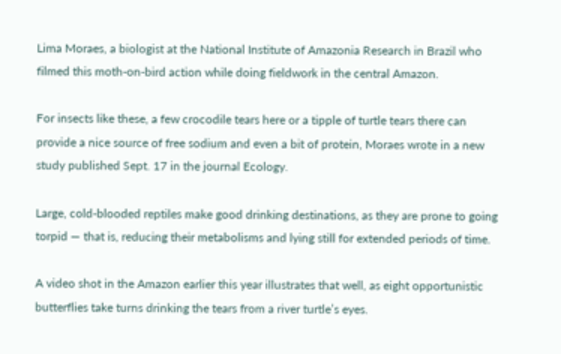Lima Moraes, a biologist at the National Institute of Amazonia Research in Brazil who filmed this moth-on-bird action while doing fieldwork in the central Amazon.

For insects like these, a few crocodile tears here or a tipple of turtle tears there can provide a nice source of free sodium and even a bit of protein, Moraes wrote in a new study published Sept. 17 in the journal Ecology.

Large, cold-blooded reptiles make good drinking destinations, as they are prone to going torpid — that is, reducing their metabolisms and lying still for extended periods of time.

A video shot in the Amazon earlier this year illustrates that well, as eight opportunistic butterflies take turns drinking the tears from a river turtle’s eyes.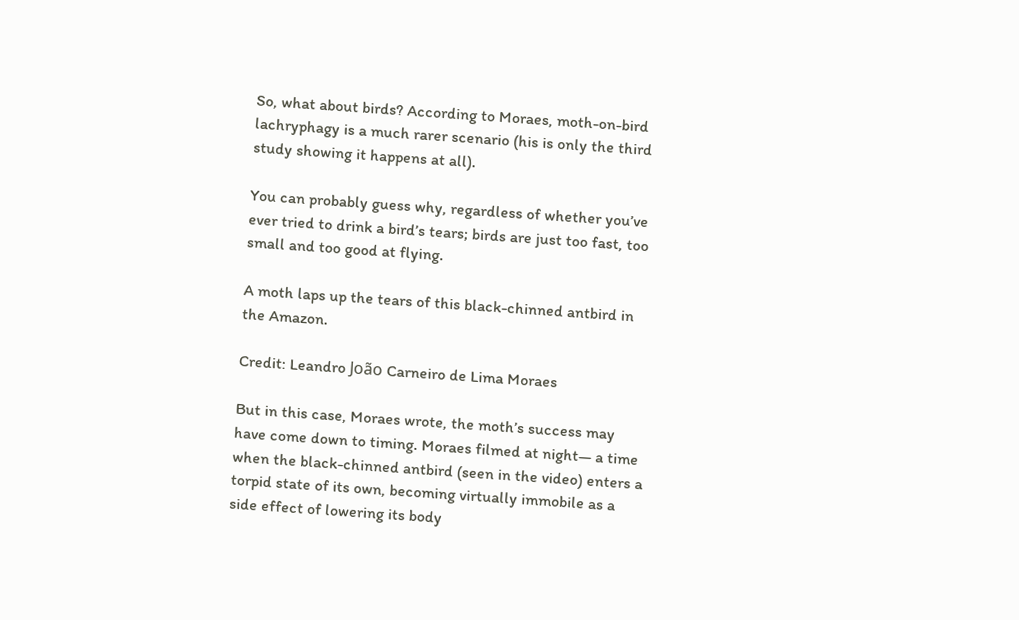So, what about birds? According to Moraes, moth-on-bird lachryphagy is a much rarer scenario (his is only the third study showing it happens at all).

You can probably guess why, regardless of whether you’ve ever tried to drink a bird’s tears; birds are just too fast, too small and too good at flying.

A moth laps up the tears of this black-chinned antbird in the Amazon.

Credit: Leandro João Carneiro de Lima Moraes

But in this case, Moraes wrote, the moth’s success may have come down to timing. Moraes filmed at night— a time when the black-chinned antbird (seen in the video) enters a torpid state of its own, becoming virtually immobile as a side effect of lowering its body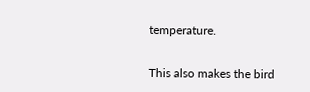temperature.

This also makes the bird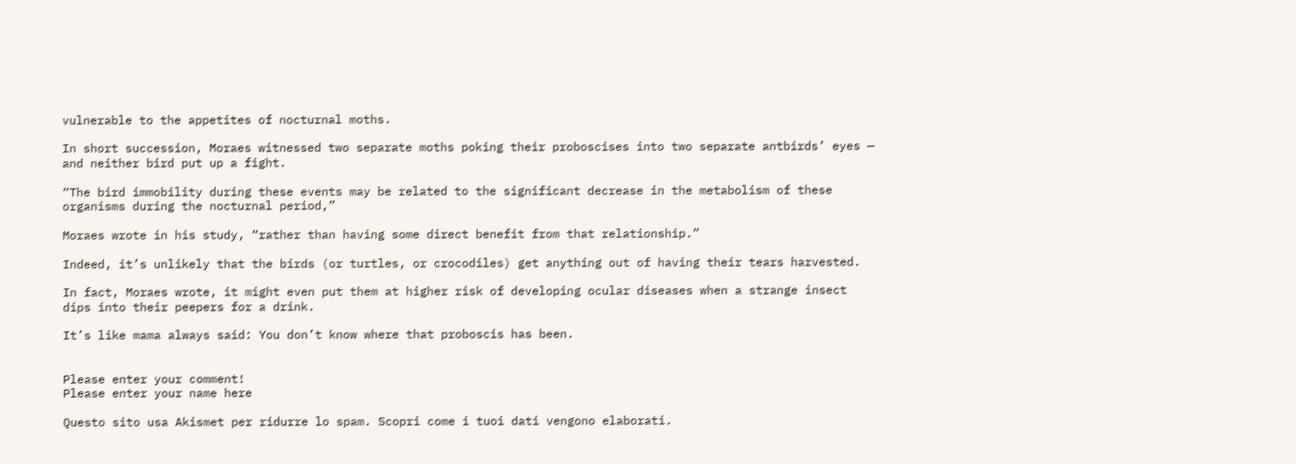vulnerable to the appetites of nocturnal moths.

In short succession, Moraes witnessed two separate moths poking their proboscises into two separate antbirds’ eyes — and neither bird put up a fight.

“The bird immobility during these events may be related to the significant decrease in the metabolism of these organisms during the nocturnal period,”

Moraes wrote in his study, “rather than having some direct benefit from that relationship.”

Indeed, it’s unlikely that the birds (or turtles, or crocodiles) get anything out of having their tears harvested.

In fact, Moraes wrote, it might even put them at higher risk of developing ocular diseases when a strange insect dips into their peepers for a drink.

It’s like mama always said: You don’t know where that proboscis has been.


Please enter your comment!
Please enter your name here

Questo sito usa Akismet per ridurre lo spam. Scopri come i tuoi dati vengono elaborati.